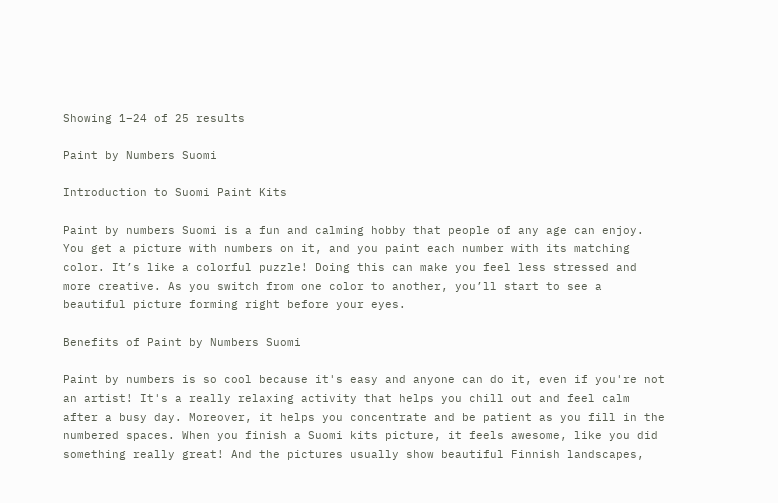Showing 1–24 of 25 results

Paint by Numbers Suomi

Introduction to Suomi Paint Kits

Paint by numbers Suomi is a fun and calming hobby that people of any age can enjoy. You get a picture with numbers on it, and you paint each number with its matching color. It’s like a colorful puzzle! Doing this can make you feel less stressed and more creative. As you switch from one color to another, you’ll start to see a beautiful picture forming right before your eyes.

Benefits of Paint by Numbers Suomi

Paint by numbers is so cool because it's easy and anyone can do it, even if you're not an artist! It's a really relaxing activity that helps you chill out and feel calm after a busy day. Moreover, it helps you concentrate and be patient as you fill in the numbered spaces. When you finish a Suomi kits picture, it feels awesome, like you did something really great! And the pictures usually show beautiful Finnish landscapes,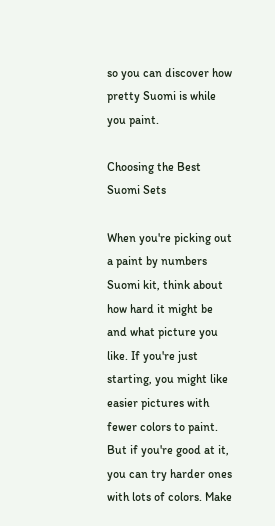so you can discover how pretty Suomi is while you paint.

Choosing the Best Suomi Sets

When you're picking out a paint by numbers Suomi kit, think about how hard it might be and what picture you like. If you're just starting, you might like easier pictures with fewer colors to paint. But if you're good at it, you can try harder ones with lots of colors. Make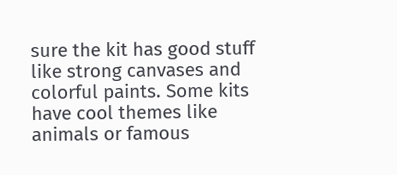sure the kit has good stuff like strong canvases and colorful paints. Some kits have cool themes like animals or famous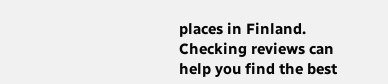places in Finland. Checking reviews can help you find the best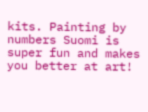kits. Painting by numbers Suomi is super fun and makes you better at art!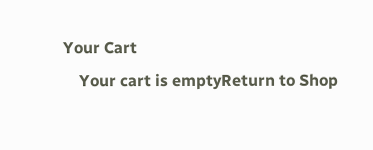Your Cart
    Your cart is emptyReturn to Shop